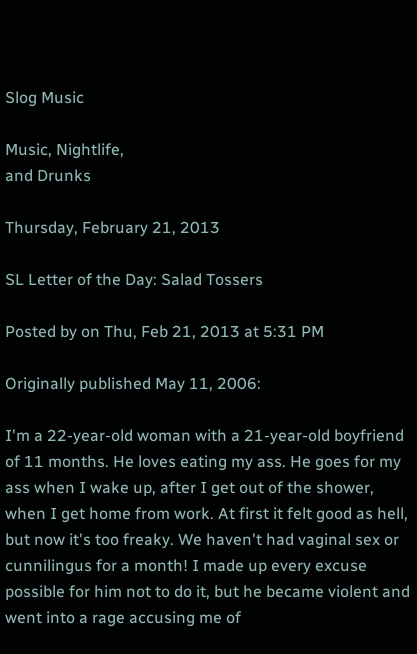Slog Music

Music, Nightlife,
and Drunks

Thursday, February 21, 2013

SL Letter of the Day: Salad Tossers

Posted by on Thu, Feb 21, 2013 at 5:31 PM

Originally published May 11, 2006:

I'm a 22-year-old woman with a 21-year-old boyfriend of 11 months. He loves eating my ass. He goes for my ass when I wake up, after I get out of the shower, when I get home from work. At first it felt good as hell, but now it's too freaky. We haven't had vaginal sex or cunnilingus for a month! I made up every excuse possible for him not to do it, but he became violent and went into a rage accusing me of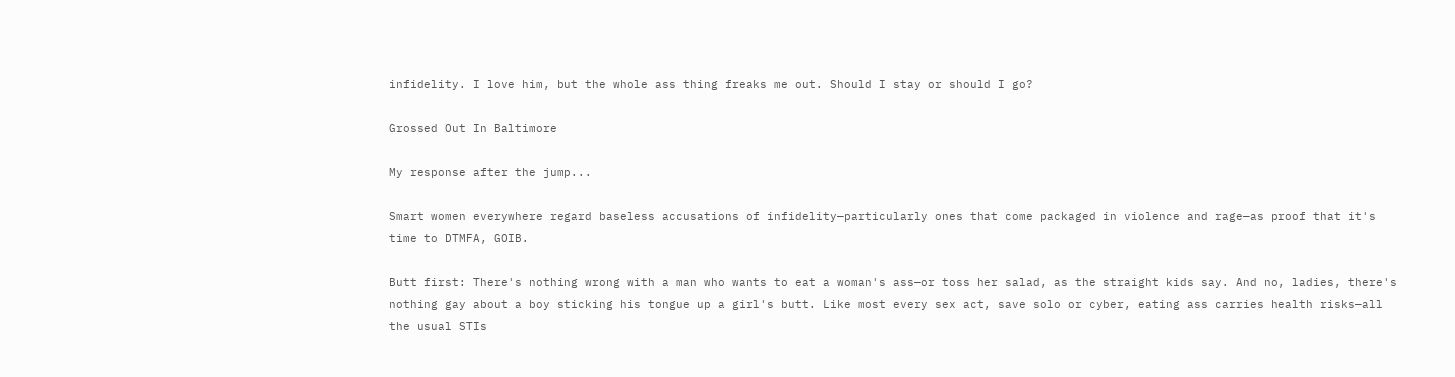infidelity. I love him, but the whole ass thing freaks me out. Should I stay or should I go?

Grossed Out In Baltimore

My response after the jump...

Smart women everywhere regard baseless accusations of infidelity—particularly ones that come packaged in violence and rage—as proof that it's time to DTMFA, GOIB.

Butt first: There's nothing wrong with a man who wants to eat a woman's ass—or toss her salad, as the straight kids say. And no, ladies, there's nothing gay about a boy sticking his tongue up a girl's butt. Like most every sex act, save solo or cyber, eating ass carries health risks—all the usual STIs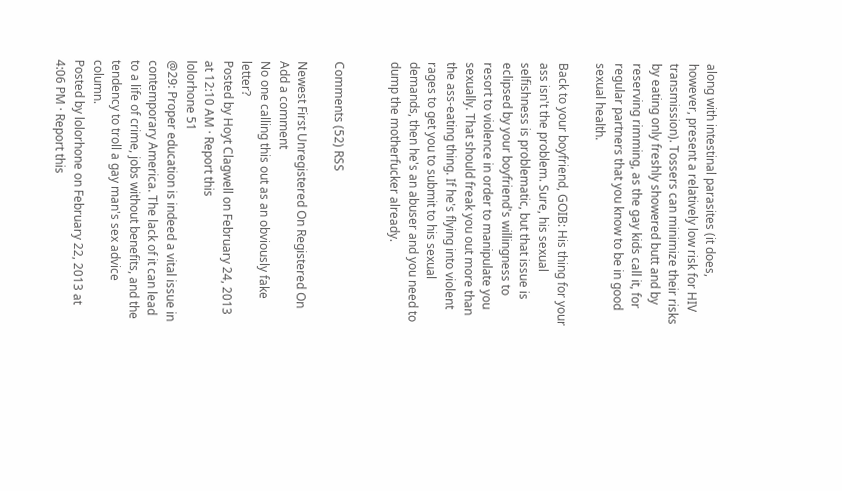along with intestinal parasites (it does, however, present a relatively low risk for HIV transmission). Tossers can minimize their risks by eating only freshly showered butt and by reserving rimming, as the gay kids call it, for regular partners that you know to be in good sexual health.

Back to your boyfriend, GOIB: His thing for your ass isn't the problem. Sure, his sexual selfishness is problematic, but that issue is eclipsed by your boyfriend's willingness to resort to violence in order to manipulate you sexually. That should freak you out more than the ass-eating thing. If he's flying into violent rages to get you to submit to his sexual demands, then he's an abuser and you need to dump the motherfucker already.


Comments (52) RSS

Newest First Unregistered On Registered On Add a comment
No one calling this out as an obviously fake letter?
Posted by Hoyt Clagwell on February 24, 2013 at 12:10 AM · Report this
lolorhone 51
@29: Proper education is indeed a vital issue in contemporary America. The lack of it can lead to a life of crime, jobs without benefits, and the tendency to troll a gay man's sex advice column.
Posted by lolorhone on February 22, 2013 at 4:06 PM · Report this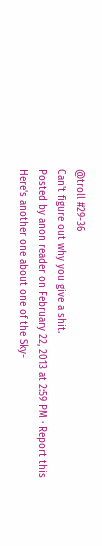@troll #29-36
Can't figure out why you give a shit.
Posted by anon reader on February 22, 2013 at 2:59 PM · Report this
Here's another one about one of the Sky-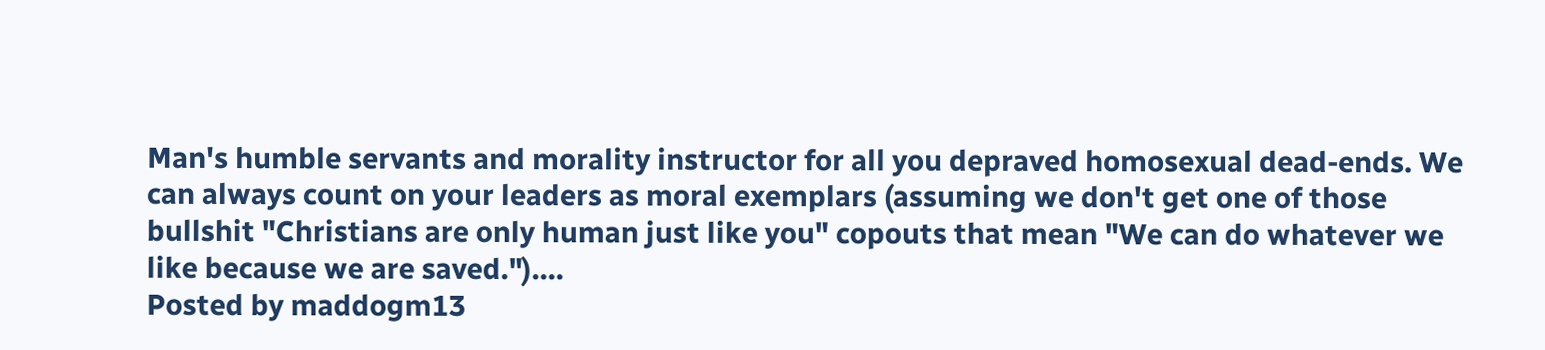Man's humble servants and morality instructor for all you depraved homosexual dead-ends. We can always count on your leaders as moral exemplars (assuming we don't get one of those bullshit "Christians are only human just like you" copouts that mean "We can do whatever we like because we are saved.").…
Posted by maddogm13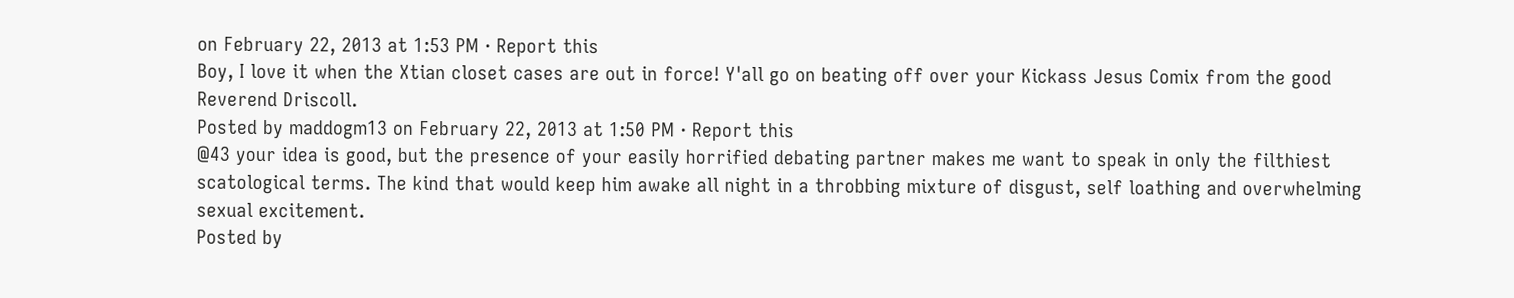on February 22, 2013 at 1:53 PM · Report this
Boy, I love it when the Xtian closet cases are out in force! Y'all go on beating off over your Kickass Jesus Comix from the good Reverend Driscoll.
Posted by maddogm13 on February 22, 2013 at 1:50 PM · Report this
@43 your idea is good, but the presence of your easily horrified debating partner makes me want to speak in only the filthiest scatological terms. The kind that would keep him awake all night in a throbbing mixture of disgust, self loathing and overwhelming sexual excitement.
Posted by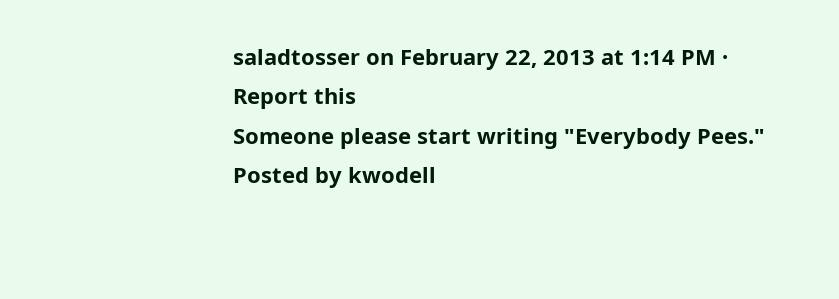saladtosser on February 22, 2013 at 1:14 PM · Report this
Someone please start writing "Everybody Pees."
Posted by kwodell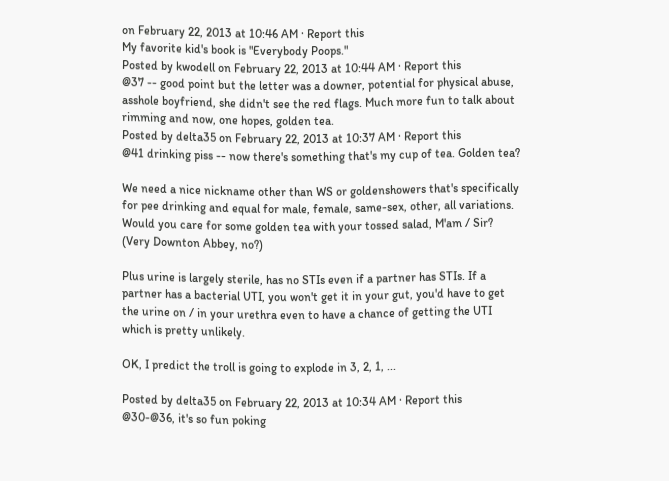on February 22, 2013 at 10:46 AM · Report this
My favorite kid's book is "Everybody Poops."
Posted by kwodell on February 22, 2013 at 10:44 AM · Report this
@37 -- good point but the letter was a downer, potential for physical abuse, asshole boyfriend, she didn't see the red flags. Much more fun to talk about rimming and now, one hopes, golden tea.
Posted by delta35 on February 22, 2013 at 10:37 AM · Report this
@41 drinking piss -- now there's something that's my cup of tea. Golden tea?

We need a nice nickname other than WS or goldenshowers that's specifically for pee drinking and equal for male, female, same-sex, other, all variations. Would you care for some golden tea with your tossed salad, M'am / Sir? (Very Downton Abbey, no?)

Plus urine is largely sterile, has no STIs even if a partner has STIs. If a partner has a bacterial UTI, you won't get it in your gut, you'd have to get the urine on / in your urethra even to have a chance of getting the UTI which is pretty unlikely.

OK, I predict the troll is going to explode in 3, 2, 1, ...

Posted by delta35 on February 22, 2013 at 10:34 AM · Report this
@30-@36, it's so fun poking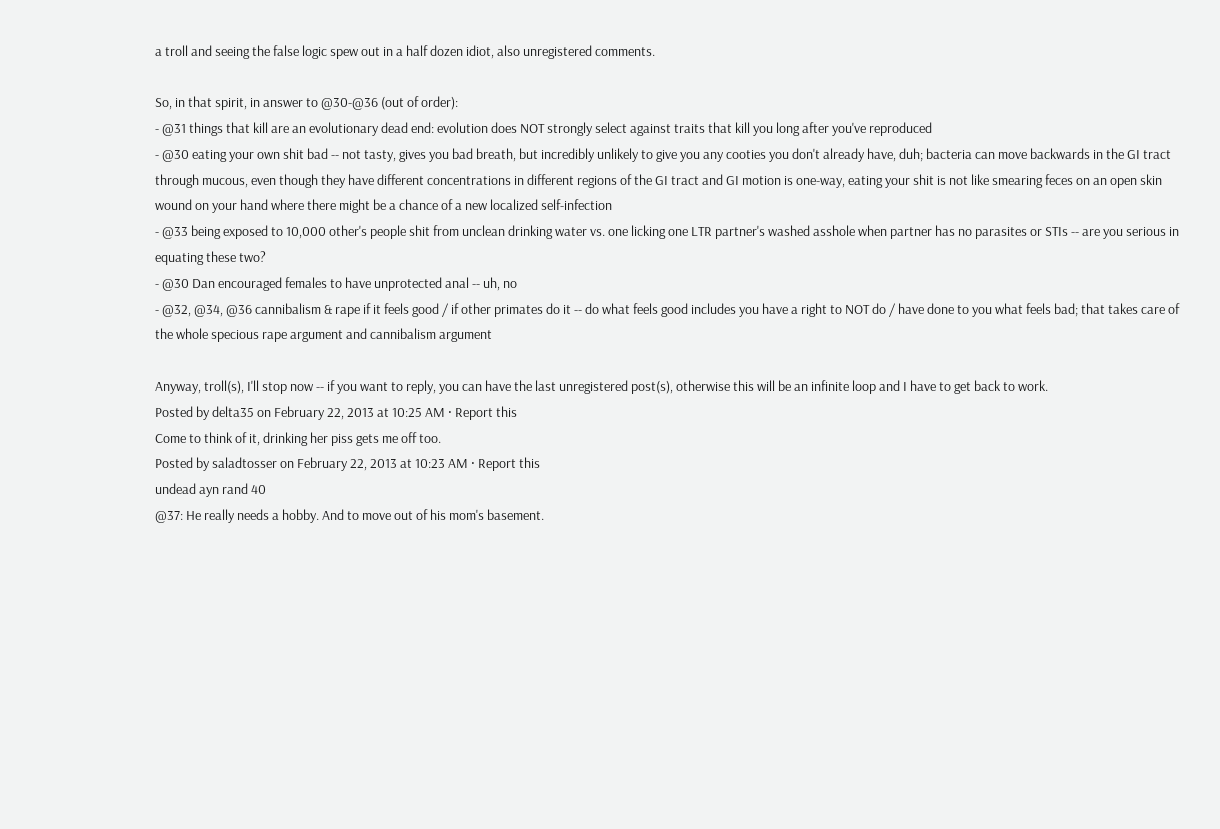a troll and seeing the false logic spew out in a half dozen idiot, also unregistered comments.

So, in that spirit, in answer to @30-@36 (out of order):
- @31 things that kill are an evolutionary dead end: evolution does NOT strongly select against traits that kill you long after you've reproduced
- @30 eating your own shit bad -- not tasty, gives you bad breath, but incredibly unlikely to give you any cooties you don't already have, duh; bacteria can move backwards in the GI tract through mucous, even though they have different concentrations in different regions of the GI tract and GI motion is one-way, eating your shit is not like smearing feces on an open skin wound on your hand where there might be a chance of a new localized self-infection
- @33 being exposed to 10,000 other's people shit from unclean drinking water vs. one licking one LTR partner's washed asshole when partner has no parasites or STIs -- are you serious in equating these two?
- @30 Dan encouraged females to have unprotected anal -- uh, no
- @32, @34, @36 cannibalism & rape if it feels good / if other primates do it -- do what feels good includes you have a right to NOT do / have done to you what feels bad; that takes care of the whole specious rape argument and cannibalism argument

Anyway, troll(s), I'll stop now -- if you want to reply, you can have the last unregistered post(s), otherwise this will be an infinite loop and I have to get back to work.
Posted by delta35 on February 22, 2013 at 10:25 AM · Report this
Come to think of it, drinking her piss gets me off too.
Posted by saladtosser on February 22, 2013 at 10:23 AM · Report this
undead ayn rand 40
@37: He really needs a hobby. And to move out of his mom's basement.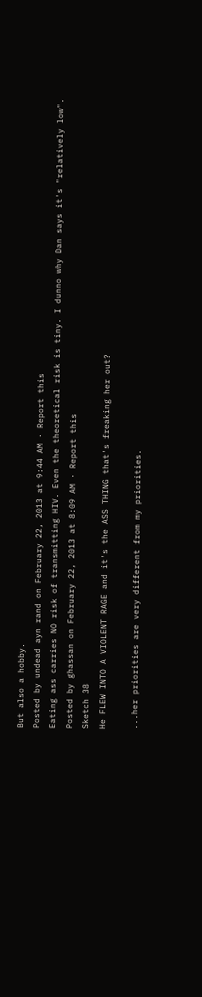But also a hobby.
Posted by undead ayn rand on February 22, 2013 at 9:44 AM · Report this
Eating ass carries NO risk of transmitting HIV. Even the theoretical risk is tiny. I dunno why Dan says it's "relatively low".
Posted by ghassan on February 22, 2013 at 8:09 AM · Report this
Sketch 38
He FLEW INTO A VIOLENT RAGE and it's the ASS THING that's freaking her out?

...her priorities are very different from my priorities.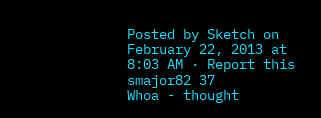Posted by Sketch on February 22, 2013 at 8:03 AM · Report this
smajor82 37
Whoa - thought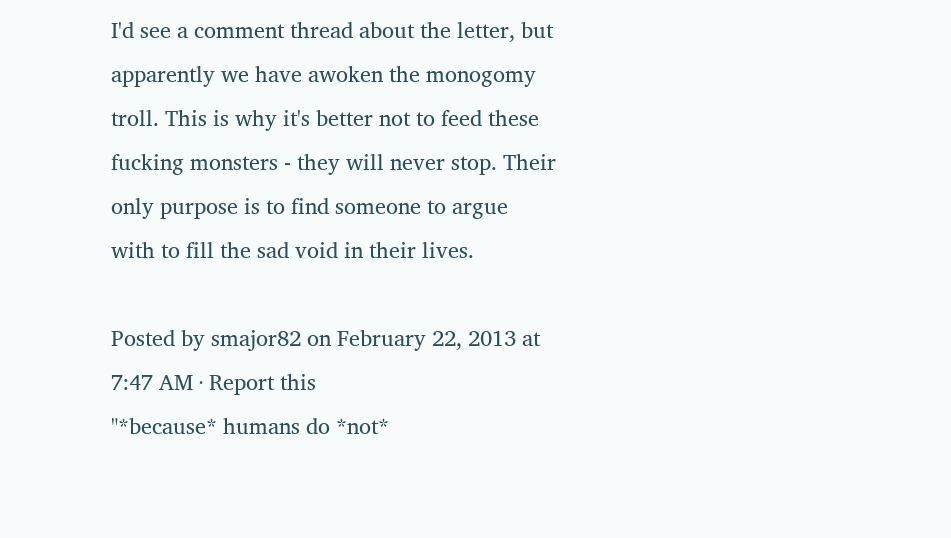I'd see a comment thread about the letter, but apparently we have awoken the monogomy troll. This is why it's better not to feed these fucking monsters - they will never stop. Their only purpose is to find someone to argue with to fill the sad void in their lives.

Posted by smajor82 on February 22, 2013 at 7:47 AM · Report this
"*because* humans do *not*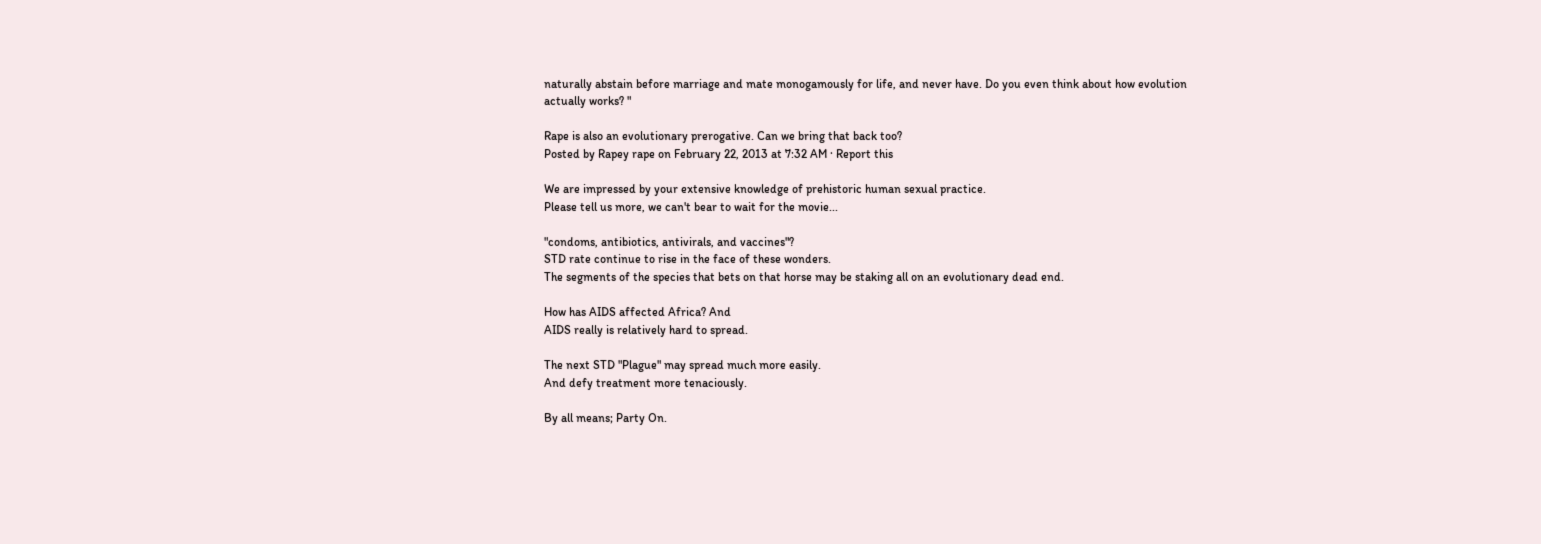naturally abstain before marriage and mate monogamously for life, and never have. Do you even think about how evolution actually works? "

Rape is also an evolutionary prerogative. Can we bring that back too?
Posted by Rapey rape on February 22, 2013 at 7:32 AM · Report this

We are impressed by your extensive knowledge of prehistoric human sexual practice.
Please tell us more, we can't bear to wait for the movie...

"condoms, antibiotics, antivirals, and vaccines"?
STD rate continue to rise in the face of these wonders.
The segments of the species that bets on that horse may be staking all on an evolutionary dead end.

How has AIDS affected Africa? And
AIDS really is relatively hard to spread.

The next STD "Plague" may spread much more easily.
And defy treatment more tenaciously.

By all means; Party On.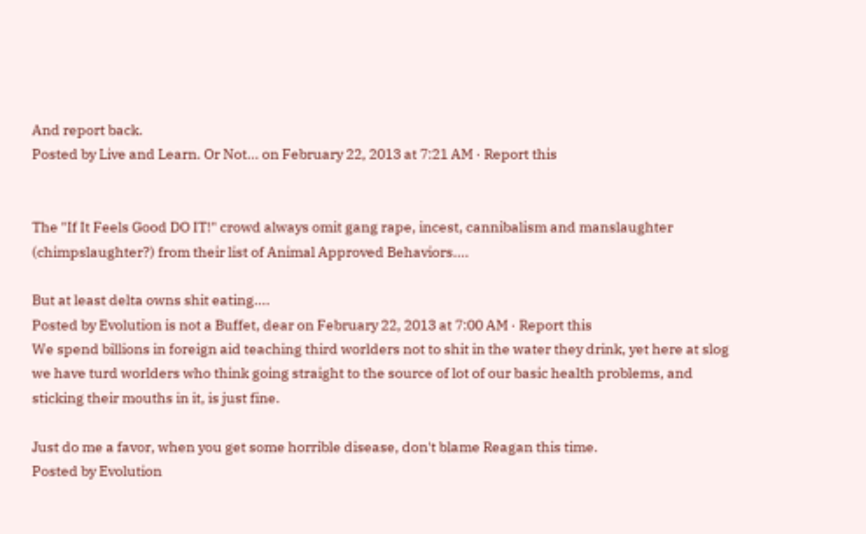And report back.
Posted by Live and Learn. Or Not... on February 22, 2013 at 7:21 AM · Report this


The "If It Feels Good DO IT!" crowd always omit gang rape, incest, cannibalism and manslaughter (chimpslaughter?) from their list of Animal Approved Behaviors....

But at least delta owns shit eating....
Posted by Evolution is not a Buffet, dear on February 22, 2013 at 7:00 AM · Report this
We spend billions in foreign aid teaching third worlders not to shit in the water they drink, yet here at slog we have turd worlders who think going straight to the source of lot of our basic health problems, and sticking their mouths in it, is just fine.

Just do me a favor, when you get some horrible disease, don't blame Reagan this time.
Posted by Evolution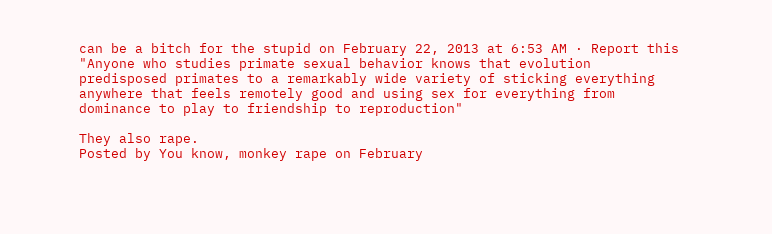can be a bitch for the stupid on February 22, 2013 at 6:53 AM · Report this
"Anyone who studies primate sexual behavior knows that evolution predisposed primates to a remarkably wide variety of sticking everything anywhere that feels remotely good and using sex for everything from dominance to play to friendship to reproduction"

They also rape.
Posted by You know, monkey rape on February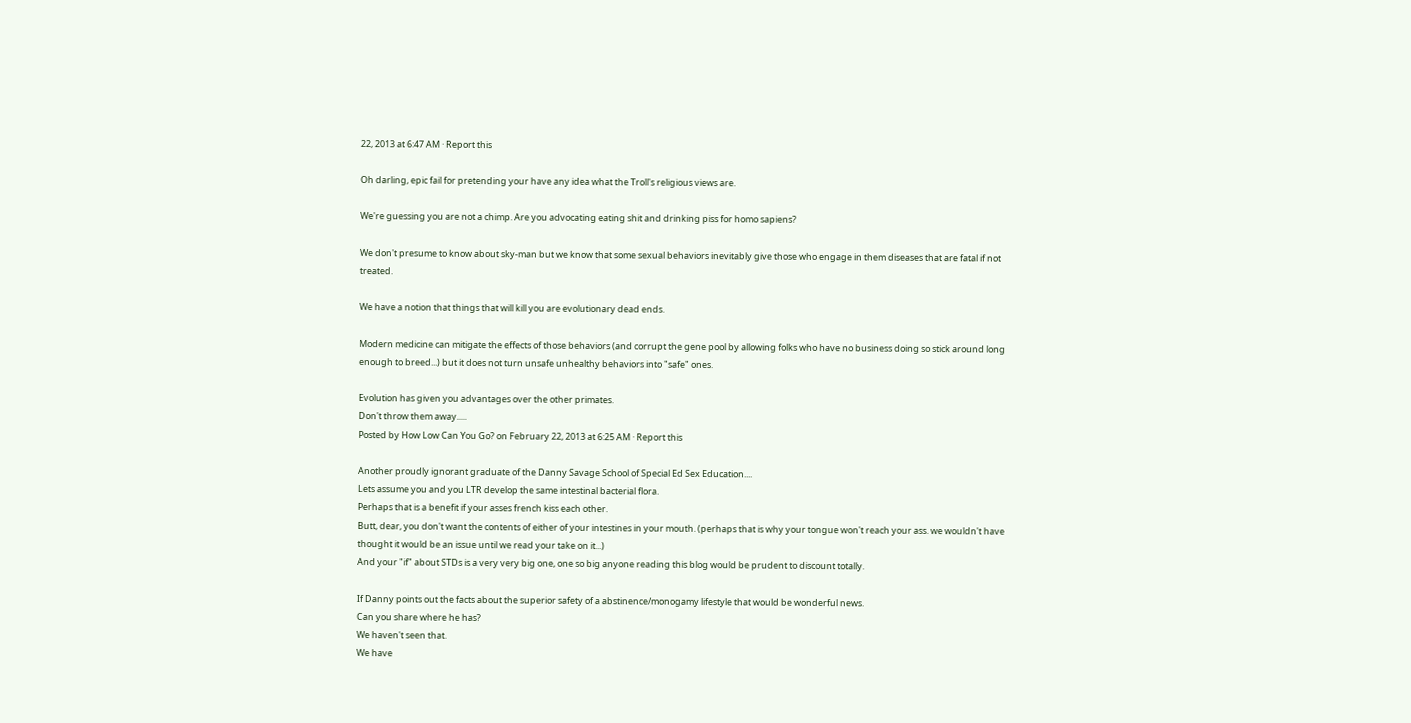22, 2013 at 6:47 AM · Report this

Oh darling, epic fail for pretending your have any idea what the Troll's religious views are.

We're guessing you are not a chimp. Are you advocating eating shit and drinking piss for homo sapiens?

We don't presume to know about sky-man but we know that some sexual behaviors inevitably give those who engage in them diseases that are fatal if not treated.

We have a notion that things that will kill you are evolutionary dead ends.

Modern medicine can mitigate the effects of those behaviors (and corrupt the gene pool by allowing folks who have no business doing so stick around long enough to breed...) but it does not turn unsafe unhealthy behaviors into "safe" ones.

Evolution has given you advantages over the other primates.
Don't throw them away.....
Posted by How Low Can You Go? on February 22, 2013 at 6:25 AM · Report this

Another proudly ignorant graduate of the Danny Savage School of Special Ed Sex Education....
Lets assume you and you LTR develop the same intestinal bacterial flora.
Perhaps that is a benefit if your asses french kiss each other.
Butt, dear, you don't want the contents of either of your intestines in your mouth. (perhaps that is why your tongue won't reach your ass. we wouldn't have thought it would be an issue until we read your take on it...)
And your "if" about STDs is a very very big one, one so big anyone reading this blog would be prudent to discount totally.

If Danny points out the facts about the superior safety of a abstinence/monogamy lifestyle that would be wonderful news.
Can you share where he has?
We haven't seen that.
We have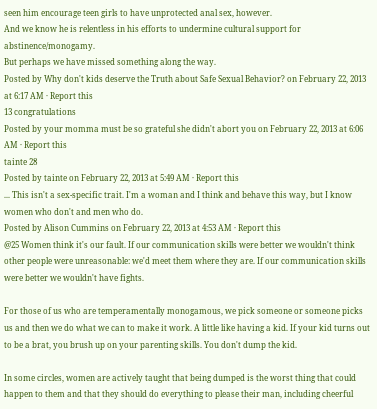seen him encourage teen girls to have unprotected anal sex, however.
And we know he is relentless in his efforts to undermine cultural support for abstinence/monogamy.
But perhaps we have missed something along the way.
Posted by Why don't kids deserve the Truth about Safe Sexual Behavior? on February 22, 2013 at 6:17 AM · Report this
13 congratulations
Posted by your momma must be so grateful she didn't abort you on February 22, 2013 at 6:06 AM · Report this
tainte 28
Posted by tainte on February 22, 2013 at 5:49 AM · Report this
... This isn't a sex-specific trait. I'm a woman and I think and behave this way, but I know women who don't and men who do.
Posted by Alison Cummins on February 22, 2013 at 4:53 AM · Report this
@25 Women think it's our fault. If our communication skills were better we wouldn't think other people were unreasonable: we'd meet them where they are. If our communication skills were better we wouldn't have fights.

For those of us who are temperamentally monogamous, we pick someone or someone picks us and then we do what we can to make it work. A little like having a kid. If your kid turns out to be a brat, you brush up on your parenting skills. You don't dump the kid.

In some circles, women are actively taught that being dumped is the worst thing that could happen to them and that they should do everything to please their man, including cheerful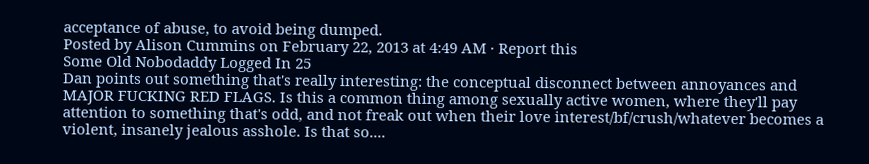acceptance of abuse, to avoid being dumped.
Posted by Alison Cummins on February 22, 2013 at 4:49 AM · Report this
Some Old Nobodaddy Logged In 25
Dan points out something that's really interesting: the conceptual disconnect between annoyances and MAJOR FUCKING RED FLAGS. Is this a common thing among sexually active women, where they'll pay attention to something that's odd, and not freak out when their love interest/bf/crush/whatever becomes a violent, insanely jealous asshole. Is that so....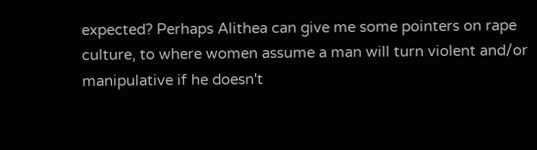expected? Perhaps Alithea can give me some pointers on rape culture, to where women assume a man will turn violent and/or manipulative if he doesn't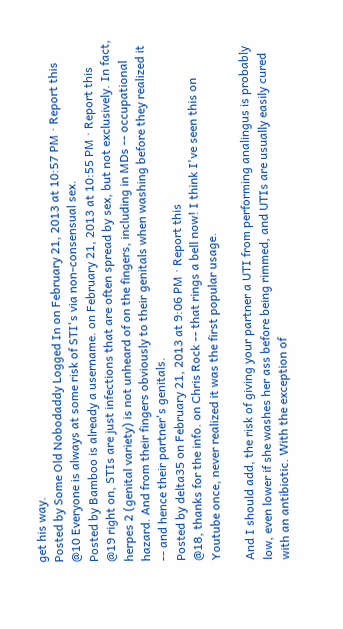get his way.
Posted by Some Old Nobodaddy Logged In on February 21, 2013 at 10:57 PM · Report this
@10 Everyone is always at some risk of STI's via non-consensual sex.
Posted by Bamboo is already a username. on February 21, 2013 at 10:55 PM · Report this
@19 right on, STIs are just infections that are often spread by sex, but not exclusively. In fact, herpes 2 (genital variety) is not unheard of on the fingers, including in MDs -- occupational hazard. And from their fingers obviously to their genitals when washing before they realized it -- and hence their partner's genitals.
Posted by delta35 on February 21, 2013 at 9:06 PM · Report this
@18, thanks for the info. on Chris Rock -- that rings a bell now! I think I've seen this on Youtube once, never realized it was the first popular usage.

And I should add, the risk of giving your partner a UTI from performing analingus is probably low, even lower if she washes her ass before being rimmed, and UTIs are usually easily cured with an antibiotic. With the exception of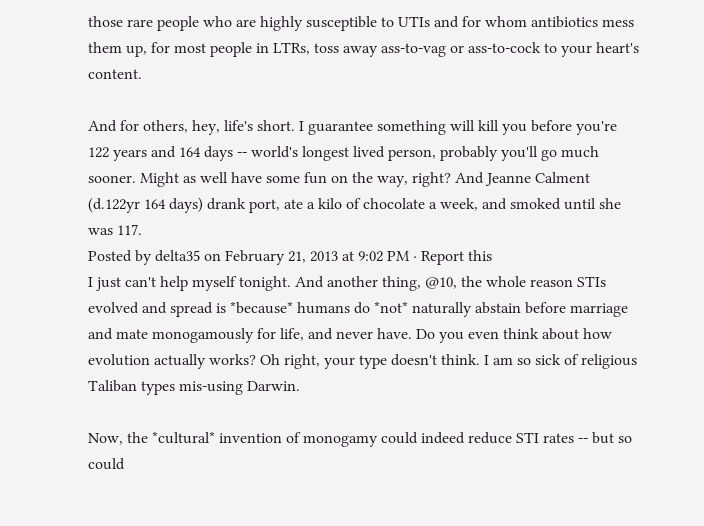those rare people who are highly susceptible to UTIs and for whom antibiotics mess them up, for most people in LTRs, toss away ass-to-vag or ass-to-cock to your heart's content.

And for others, hey, life's short. I guarantee something will kill you before you're 122 years and 164 days -- world's longest lived person, probably you'll go much sooner. Might as well have some fun on the way, right? And Jeanne Calment (d.122yr 164 days) drank port, ate a kilo of chocolate a week, and smoked until she was 117.
Posted by delta35 on February 21, 2013 at 9:02 PM · Report this
I just can't help myself tonight. And another thing, @10, the whole reason STIs evolved and spread is *because* humans do *not* naturally abstain before marriage and mate monogamously for life, and never have. Do you even think about how evolution actually works? Oh right, your type doesn't think. I am so sick of religious Taliban types mis-using Darwin.

Now, the *cultural* invention of monogamy could indeed reduce STI rates -- but so could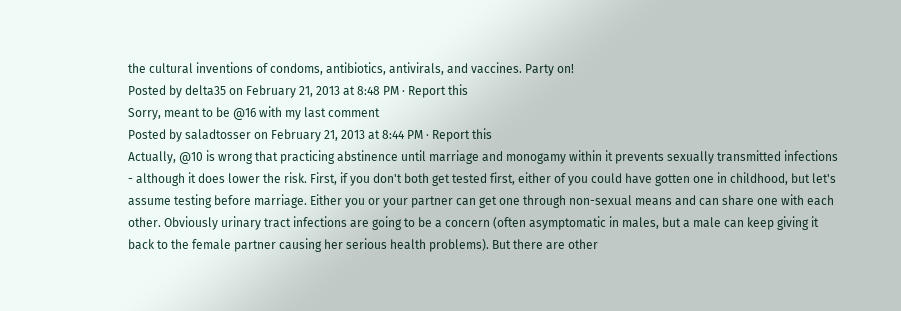the cultural inventions of condoms, antibiotics, antivirals, and vaccines. Party on!
Posted by delta35 on February 21, 2013 at 8:48 PM · Report this
Sorry, meant to be @16 with my last comment
Posted by saladtosser on February 21, 2013 at 8:44 PM · Report this
Actually, @10 is wrong that practicing abstinence until marriage and monogamy within it prevents sexually transmitted infections - although it does lower the risk. First, if you don't both get tested first, either of you could have gotten one in childhood, but let's assume testing before marriage. Either you or your partner can get one through non-sexual means and can share one with each other. Obviously urinary tract infections are going to be a concern (often asymptomatic in males, but a male can keep giving it back to the female partner causing her serious health problems). But there are other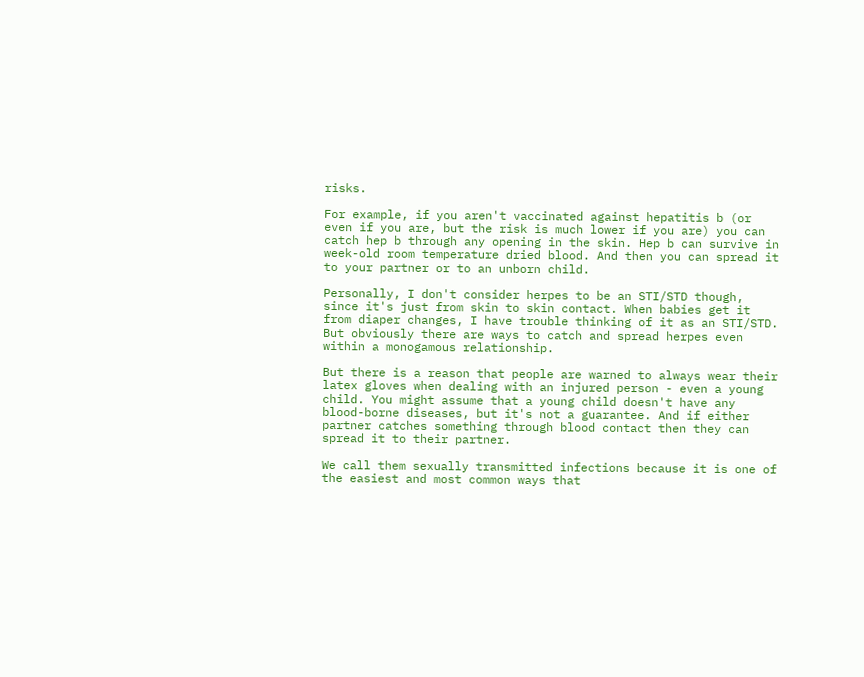risks.

For example, if you aren't vaccinated against hepatitis b (or even if you are, but the risk is much lower if you are) you can catch hep b through any opening in the skin. Hep b can survive in week-old room temperature dried blood. And then you can spread it to your partner or to an unborn child.

Personally, I don't consider herpes to be an STI/STD though, since it's just from skin to skin contact. When babies get it from diaper changes, I have trouble thinking of it as an STI/STD. But obviously there are ways to catch and spread herpes even within a monogamous relationship.

But there is a reason that people are warned to always wear their latex gloves when dealing with an injured person - even a young child. You might assume that a young child doesn't have any blood-borne diseases, but it's not a guarantee. And if either partner catches something through blood contact then they can spread it to their partner.

We call them sexually transmitted infections because it is one of the easiest and most common ways that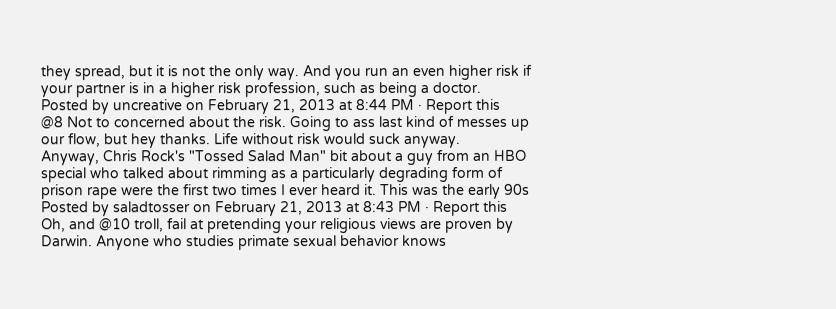they spread, but it is not the only way. And you run an even higher risk if your partner is in a higher risk profession, such as being a doctor.
Posted by uncreative on February 21, 2013 at 8:44 PM · Report this
@8 Not to concerned about the risk. Going to ass last kind of messes up our flow, but hey thanks. Life without risk would suck anyway.
Anyway, Chris Rock's "Tossed Salad Man" bit about a guy from an HBO special who talked about rimming as a particularly degrading form of prison rape were the first two times I ever heard it. This was the early 90s
Posted by saladtosser on February 21, 2013 at 8:43 PM · Report this
Oh, and @10 troll, fail at pretending your religious views are proven by Darwin. Anyone who studies primate sexual behavior knows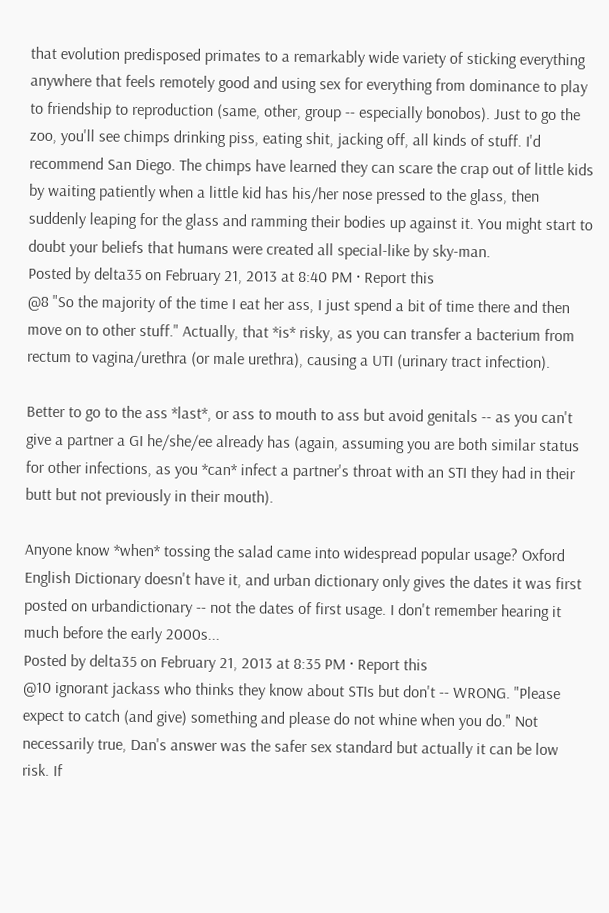that evolution predisposed primates to a remarkably wide variety of sticking everything anywhere that feels remotely good and using sex for everything from dominance to play to friendship to reproduction (same, other, group -- especially bonobos). Just to go the zoo, you'll see chimps drinking piss, eating shit, jacking off, all kinds of stuff. I'd recommend San Diego. The chimps have learned they can scare the crap out of little kids by waiting patiently when a little kid has his/her nose pressed to the glass, then suddenly leaping for the glass and ramming their bodies up against it. You might start to doubt your beliefs that humans were created all special-like by sky-man.
Posted by delta35 on February 21, 2013 at 8:40 PM · Report this
@8 "So the majority of the time I eat her ass, I just spend a bit of time there and then move on to other stuff." Actually, that *is* risky, as you can transfer a bacterium from rectum to vagina/urethra (or male urethra), causing a UTI (urinary tract infection).

Better to go to the ass *last*, or ass to mouth to ass but avoid genitals -- as you can't give a partner a GI he/she/ee already has (again, assuming you are both similar status for other infections, as you *can* infect a partner's throat with an STI they had in their butt but not previously in their mouth).

Anyone know *when* tossing the salad came into widespread popular usage? Oxford English Dictionary doesn't have it, and urban dictionary only gives the dates it was first posted on urbandictionary -- not the dates of first usage. I don't remember hearing it much before the early 2000s...
Posted by delta35 on February 21, 2013 at 8:35 PM · Report this
@10 ignorant jackass who thinks they know about STIs but don't -- WRONG. "Please expect to catch (and give) something and please do not whine when you do." Not necessarily true, Dan's answer was the safer sex standard but actually it can be low risk. If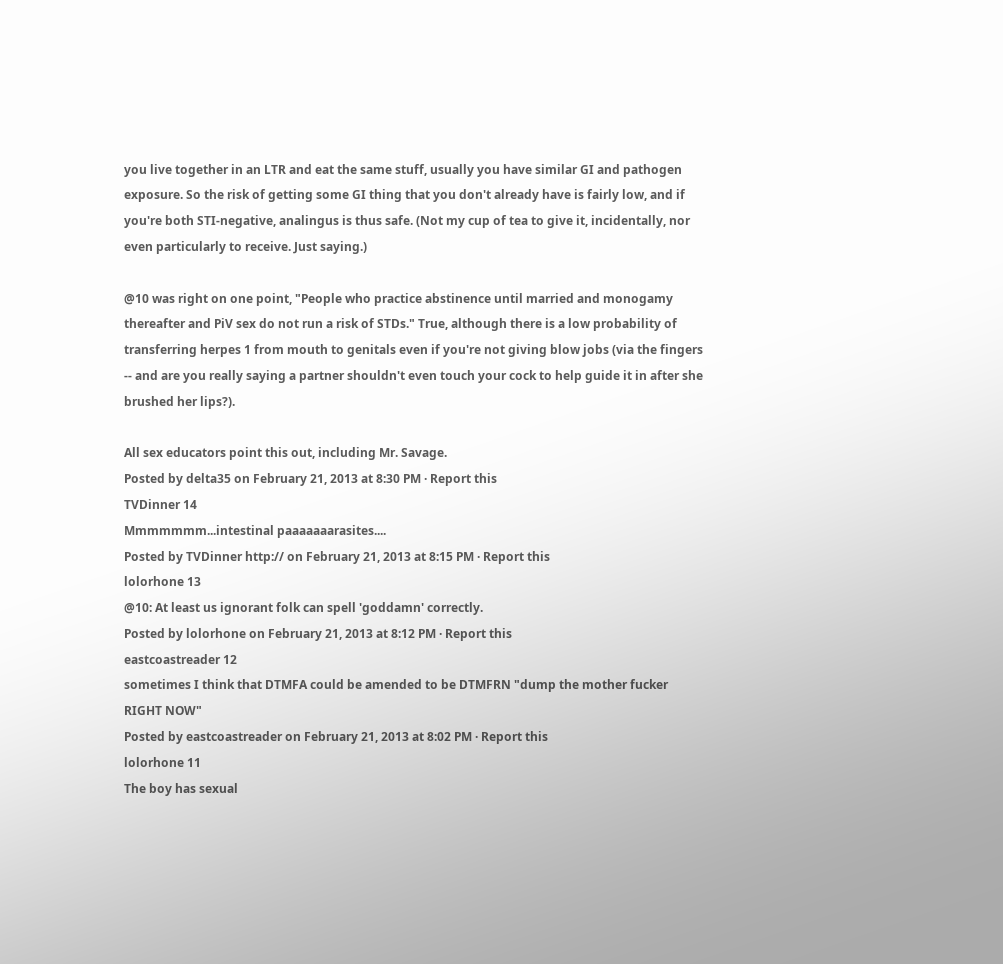you live together in an LTR and eat the same stuff, usually you have similar GI and pathogen exposure. So the risk of getting some GI thing that you don't already have is fairly low, and if you're both STI-negative, analingus is thus safe. (Not my cup of tea to give it, incidentally, nor even particularly to receive. Just saying.)

@10 was right on one point, "People who practice abstinence until married and monogamy thereafter and PiV sex do not run a risk of STDs." True, although there is a low probability of transferring herpes 1 from mouth to genitals even if you're not giving blow jobs (via the fingers -- and are you really saying a partner shouldn't even touch your cock to help guide it in after she brushed her lips?).

All sex educators point this out, including Mr. Savage.
Posted by delta35 on February 21, 2013 at 8:30 PM · Report this
TVDinner 14
Mmmmmmm...intestinal paaaaaaarasites....
Posted by TVDinner http:// on February 21, 2013 at 8:15 PM · Report this
lolorhone 13
@10: At least us ignorant folk can spell 'goddamn' correctly.
Posted by lolorhone on February 21, 2013 at 8:12 PM · Report this
eastcoastreader 12
sometimes I think that DTMFA could be amended to be DTMFRN "dump the mother fucker RIGHT NOW"
Posted by eastcoastreader on February 21, 2013 at 8:02 PM · Report this
lolorhone 11
The boy has sexual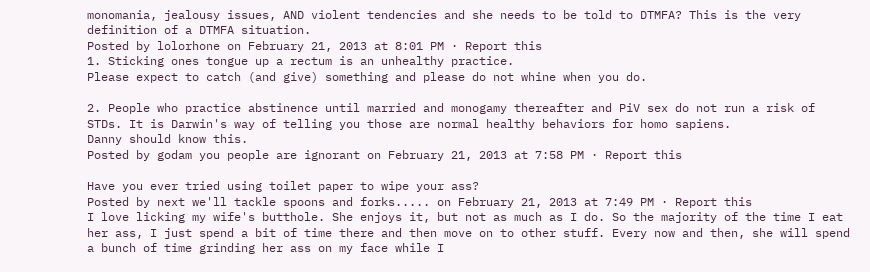monomania, jealousy issues, AND violent tendencies and she needs to be told to DTMFA? This is the very definition of a DTMFA situation.
Posted by lolorhone on February 21, 2013 at 8:01 PM · Report this
1. Sticking ones tongue up a rectum is an unhealthy practice.
Please expect to catch (and give) something and please do not whine when you do.

2. People who practice abstinence until married and monogamy thereafter and PiV sex do not run a risk of STDs. It is Darwin's way of telling you those are normal healthy behaviors for homo sapiens.
Danny should know this.
Posted by godam you people are ignorant on February 21, 2013 at 7:58 PM · Report this

Have you ever tried using toilet paper to wipe your ass?
Posted by next we'll tackle spoons and forks..... on February 21, 2013 at 7:49 PM · Report this
I love licking my wife's butthole. She enjoys it, but not as much as I do. So the majority of the time I eat her ass, I just spend a bit of time there and then move on to other stuff. Every now and then, she will spend a bunch of time grinding her ass on my face while I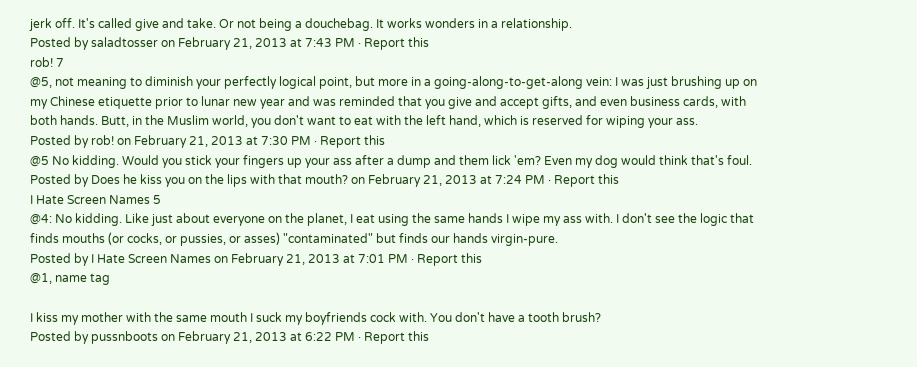jerk off. It's called give and take. Or not being a douchebag. It works wonders in a relationship.
Posted by saladtosser on February 21, 2013 at 7:43 PM · Report this
rob! 7
@5, not meaning to diminish your perfectly logical point, but more in a going-along-to-get-along vein: I was just brushing up on my Chinese etiquette prior to lunar new year and was reminded that you give and accept gifts, and even business cards, with both hands. Butt, in the Muslim world, you don't want to eat with the left hand, which is reserved for wiping your ass.
Posted by rob! on February 21, 2013 at 7:30 PM · Report this
@5 No kidding. Would you stick your fingers up your ass after a dump and them lick 'em? Even my dog would think that's foul.
Posted by Does he kiss you on the lips with that mouth? on February 21, 2013 at 7:24 PM · Report this
I Hate Screen Names 5
@4: No kidding. Like just about everyone on the planet, I eat using the same hands I wipe my ass with. I don't see the logic that finds mouths (or cocks, or pussies, or asses) "contaminated" but finds our hands virgin-pure.
Posted by I Hate Screen Names on February 21, 2013 at 7:01 PM · Report this
@1, name tag

I kiss my mother with the same mouth I suck my boyfriends cock with. You don't have a tooth brush?
Posted by pussnboots on February 21, 2013 at 6:22 PM · Report this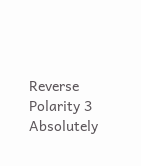Reverse Polarity 3
Absolutely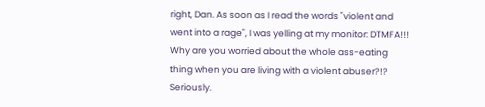right, Dan. As soon as I read the words "violent and went into a rage", I was yelling at my monitor: DTMFA!!! Why are you worried about the whole ass-eating thing when you are living with a violent abuser?!? Seriously.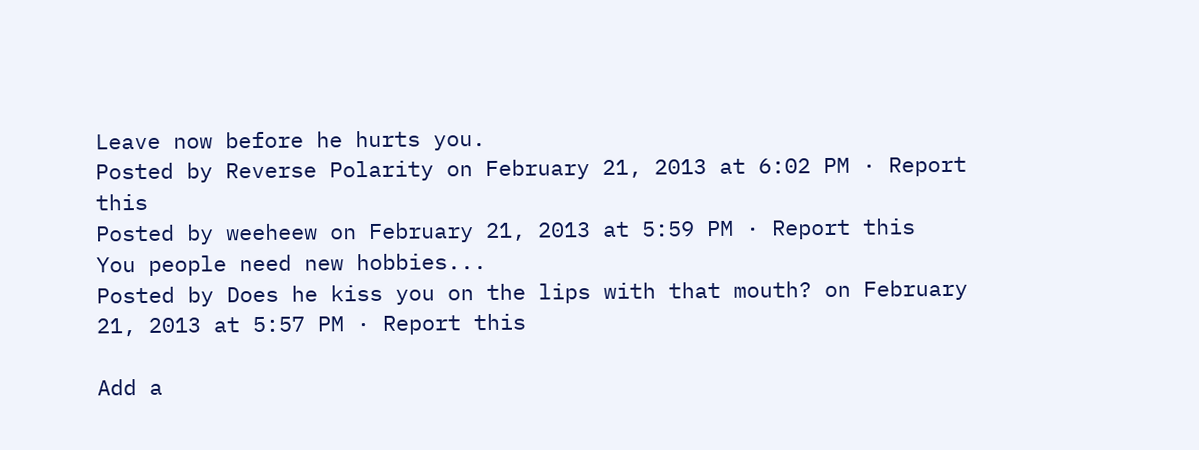Leave now before he hurts you.
Posted by Reverse Polarity on February 21, 2013 at 6:02 PM · Report this
Posted by weeheew on February 21, 2013 at 5:59 PM · Report this
You people need new hobbies...
Posted by Does he kiss you on the lips with that mouth? on February 21, 2013 at 5:57 PM · Report this

Add a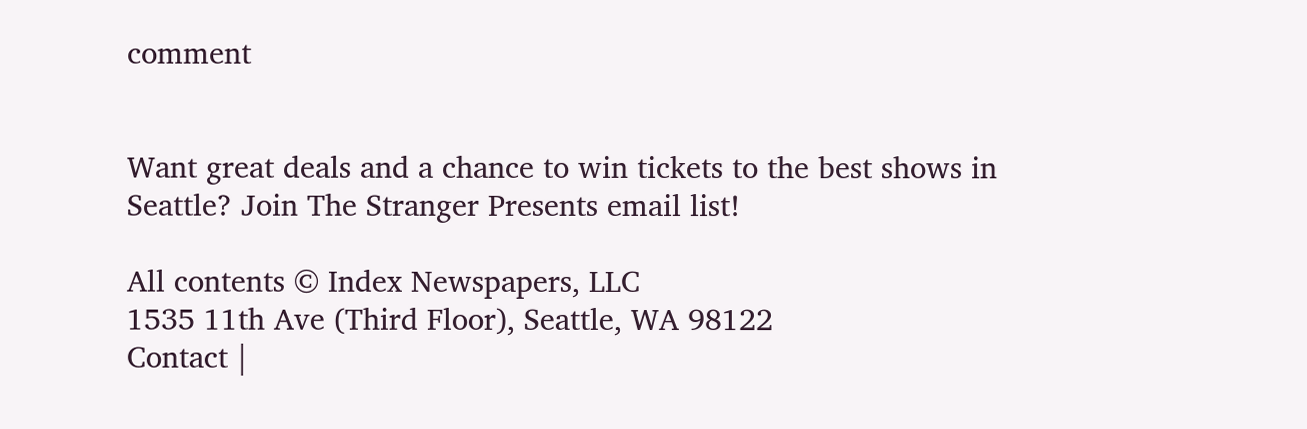comment


Want great deals and a chance to win tickets to the best shows in Seattle? Join The Stranger Presents email list!

All contents © Index Newspapers, LLC
1535 11th Ave (Third Floor), Seattle, WA 98122
Contact |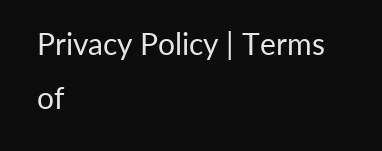Privacy Policy | Terms of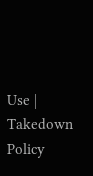Use | Takedown Policy